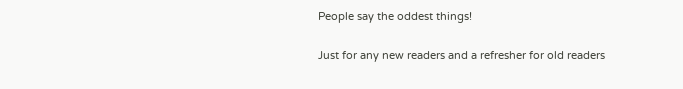People say the oddest things!

Just for any new readers and a refresher for old readers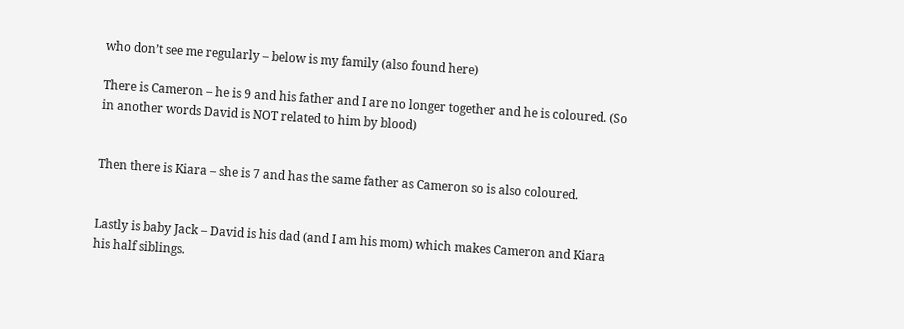who don’t see me regularly – below is my family (also found here)

There is Cameron – he is 9 and his father and I are no longer together and he is coloured. (So in another words David is NOT related to him by blood)


Then there is Kiara – she is 7 and has the same father as Cameron so is also coloured.


Lastly is baby Jack – David is his dad (and I am his mom) which makes Cameron and Kiara his half siblings.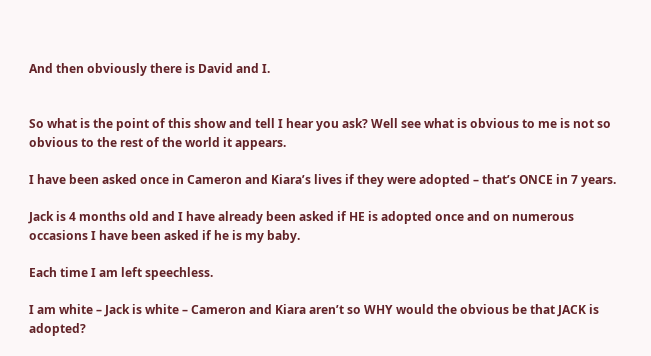And then obviously there is David and I.


So what is the point of this show and tell I hear you ask? Well see what is obvious to me is not so obvious to the rest of the world it appears.

I have been asked once in Cameron and Kiara’s lives if they were adopted – that’s ONCE in 7 years.

Jack is 4 months old and I have already been asked if HE is adopted once and on numerous occasions I have been asked if he is my baby.

Each time I am left speechless.

I am white – Jack is white – Cameron and Kiara aren’t so WHY would the obvious be that JACK is adopted?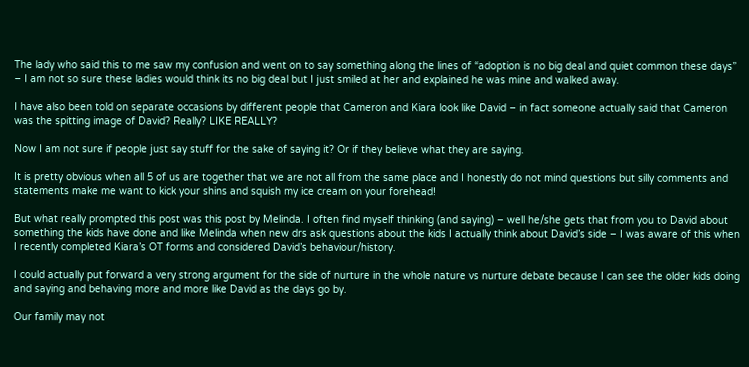The lady who said this to me saw my confusion and went on to say something along the lines of “adoption is no big deal and quiet common these days” – I am not so sure these ladies would think its no big deal but I just smiled at her and explained he was mine and walked away.

I have also been told on separate occasions by different people that Cameron and Kiara look like David – in fact someone actually said that Cameron was the spitting image of David? Really? LIKE REALLY?

Now I am not sure if people just say stuff for the sake of saying it? Or if they believe what they are saying.

It is pretty obvious when all 5 of us are together that we are not all from the same place and I honestly do not mind questions but silly comments and statements make me want to kick your shins and squish my ice cream on your forehead!

But what really prompted this post was this post by Melinda. I often find myself thinking (and saying) – well he/she gets that from you to David about something the kids have done and like Melinda when new drs ask questions about the kids I actually think about David’s side – I was aware of this when I recently completed Kiara’s OT forms and considered David’s behaviour/history.

I could actually put forward a very strong argument for the side of nurture in the whole nature vs nurture debate because I can see the older kids doing and saying and behaving more and more like David as the days go by.

Our family may not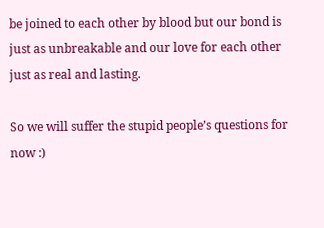be joined to each other by blood but our bond is just as unbreakable and our love for each other just as real and lasting.

So we will suffer the stupid people’s questions for now :)